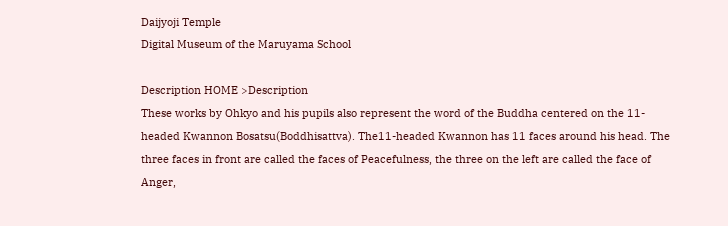Daijyoji Temple
Digital Museum of the Maruyama School

Description HOME >Description
These works by Ohkyo and his pupils also represent the word of the Buddha centered on the 11-headed Kwannon Bosatsu(Boddhisattva). The11-headed Kwannon has 11 faces around his head. The three faces in front are called the faces of Peacefulness, the three on the left are called the face of Anger,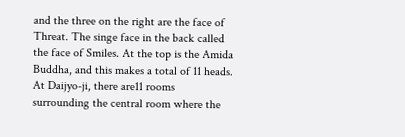and the three on the right are the face of Threat. The singe face in the back called the face of Smiles. At the top is the Amida Buddha, and this makes a total of 11 heads.
At Daijyo-ji, there are11 rooms surrounding the central room where the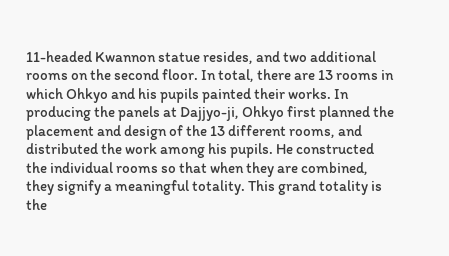11-headed Kwannon statue resides, and two additional rooms on the second floor. In total, there are 13 rooms in which Ohkyo and his pupils painted their works. In producing the panels at Dajjyo-ji, Ohkyo first planned the placement and design of the 13 different rooms, and distributed the work among his pupils. He constructed the individual rooms so that when they are combined, they signify a meaningful totality. This grand totality is the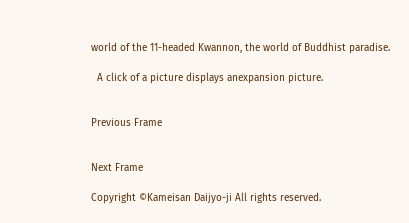world of the 11-headed Kwannon, the world of Buddhist paradise.

  A click of a picture displays anexpansion picture.


Previous Frame


Next Frame

Copyright ©Kameisan Daijyo-ji All rights reserved.